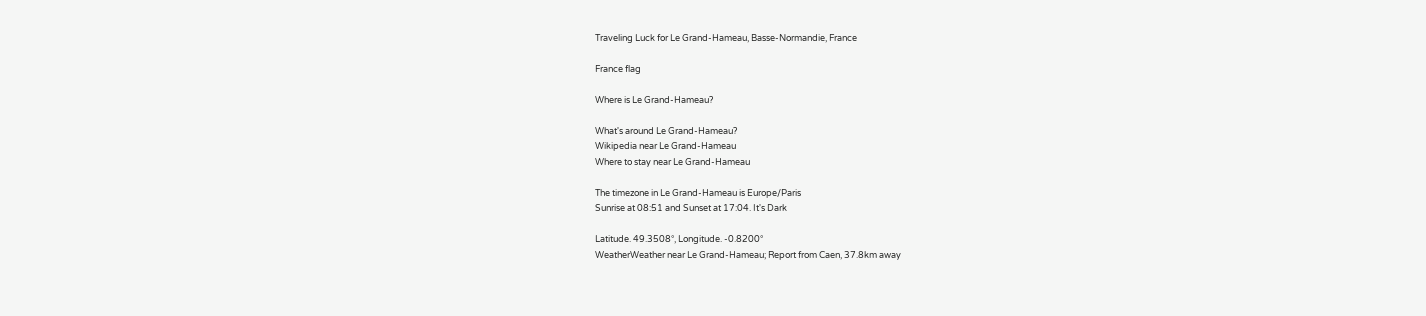Traveling Luck for Le Grand-Hameau, Basse-Normandie, France

France flag

Where is Le Grand-Hameau?

What's around Le Grand-Hameau?
Wikipedia near Le Grand-Hameau
Where to stay near Le Grand-Hameau

The timezone in Le Grand-Hameau is Europe/Paris
Sunrise at 08:51 and Sunset at 17:04. It's Dark

Latitude. 49.3508°, Longitude. -0.8200°
WeatherWeather near Le Grand-Hameau; Report from Caen, 37.8km away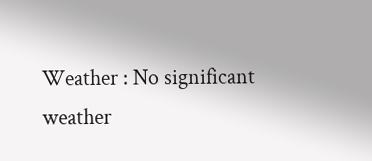Weather : No significant weather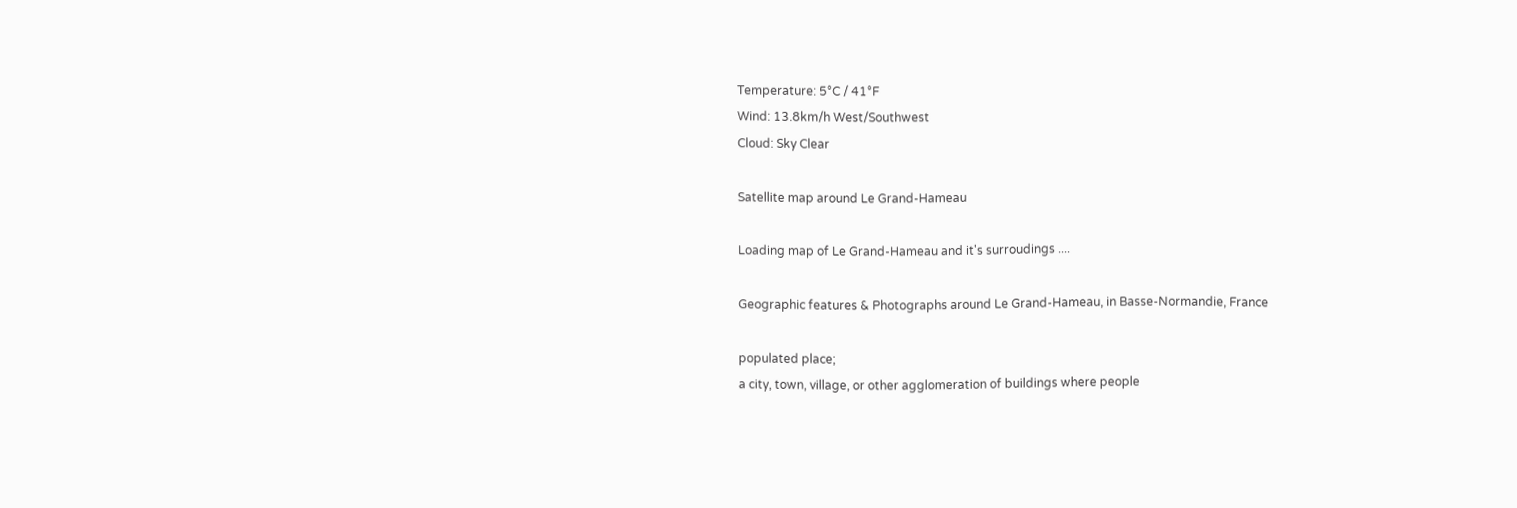Temperature: 5°C / 41°F
Wind: 13.8km/h West/Southwest
Cloud: Sky Clear

Satellite map around Le Grand-Hameau

Loading map of Le Grand-Hameau and it's surroudings ....

Geographic features & Photographs around Le Grand-Hameau, in Basse-Normandie, France

populated place;
a city, town, village, or other agglomeration of buildings where people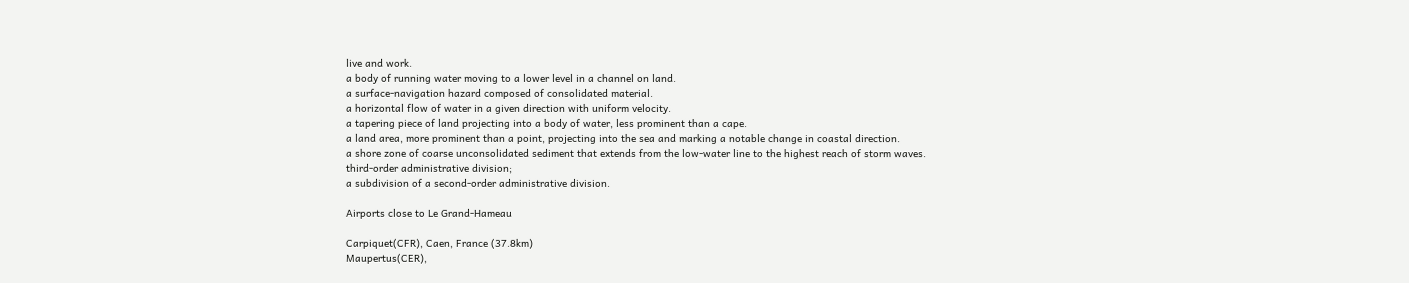live and work.
a body of running water moving to a lower level in a channel on land.
a surface-navigation hazard composed of consolidated material.
a horizontal flow of water in a given direction with uniform velocity.
a tapering piece of land projecting into a body of water, less prominent than a cape.
a land area, more prominent than a point, projecting into the sea and marking a notable change in coastal direction.
a shore zone of coarse unconsolidated sediment that extends from the low-water line to the highest reach of storm waves.
third-order administrative division;
a subdivision of a second-order administrative division.

Airports close to Le Grand-Hameau

Carpiquet(CFR), Caen, France (37.8km)
Maupertus(CER),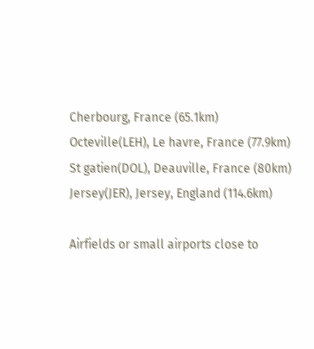Cherbourg, France (65.1km)
Octeville(LEH), Le havre, France (77.9km)
St gatien(DOL), Deauville, France (80km)
Jersey(JER), Jersey, England (114.6km)

Airfields or small airports close to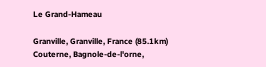Le Grand-Hameau

Granville, Granville, France (85.1km)
Couterne, Bagnole-de-l'orne,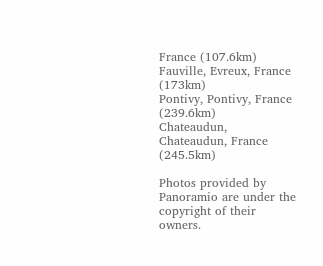France (107.6km)
Fauville, Evreux, France (173km)
Pontivy, Pontivy, France (239.6km)
Chateaudun, Chateaudun, France (245.5km)

Photos provided by Panoramio are under the copyright of their owners.